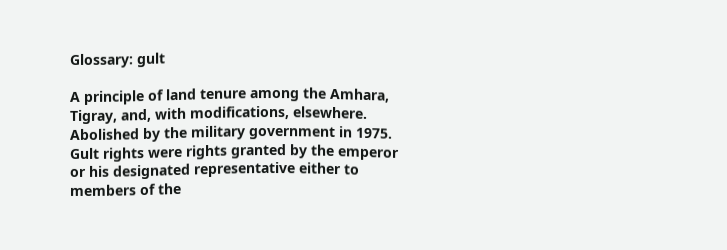Glossary: gult

A principle of land tenure among the Amhara, Tigray, and, with modifications, elsewhere. Abolished by the military government in 1975. Gult rights were rights granted by the emperor or his designated representative either to members of the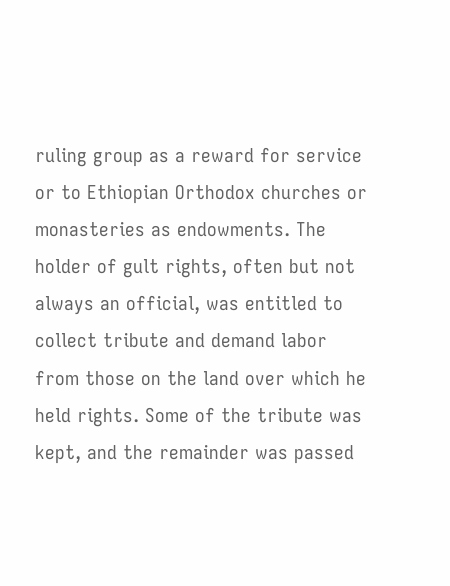ruling group as a reward for service or to Ethiopian Orthodox churches or monasteries as endowments. The holder of gult rights, often but not always an official, was entitled to collect tribute and demand labor from those on the land over which he held rights. Some of the tribute was kept, and the remainder was passed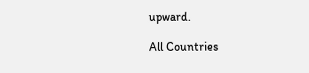upward.

All Countries